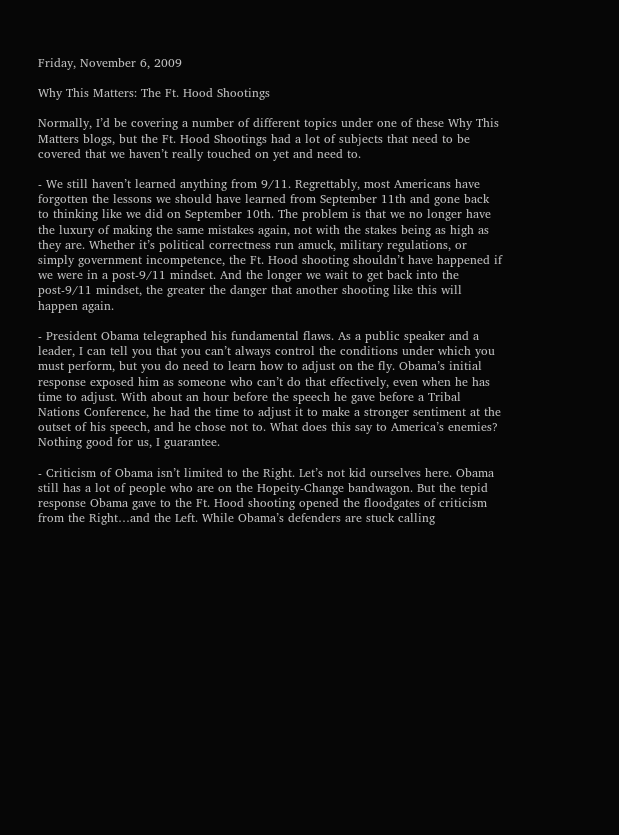Friday, November 6, 2009

Why This Matters: The Ft. Hood Shootings

Normally, I’d be covering a number of different topics under one of these Why This Matters blogs, but the Ft. Hood Shootings had a lot of subjects that need to be covered that we haven’t really touched on yet and need to.

- We still haven’t learned anything from 9/11. Regrettably, most Americans have forgotten the lessons we should have learned from September 11th and gone back to thinking like we did on September 10th. The problem is that we no longer have the luxury of making the same mistakes again, not with the stakes being as high as they are. Whether it’s political correctness run amuck, military regulations, or simply government incompetence, the Ft. Hood shooting shouldn’t have happened if we were in a post-9/11 mindset. And the longer we wait to get back into the post-9/11 mindset, the greater the danger that another shooting like this will happen again.

- President Obama telegraphed his fundamental flaws. As a public speaker and a leader, I can tell you that you can’t always control the conditions under which you must perform, but you do need to learn how to adjust on the fly. Obama’s initial response exposed him as someone who can’t do that effectively, even when he has time to adjust. With about an hour before the speech he gave before a Tribal Nations Conference, he had the time to adjust it to make a stronger sentiment at the outset of his speech, and he chose not to. What does this say to America’s enemies? Nothing good for us, I guarantee.

- Criticism of Obama isn’t limited to the Right. Let’s not kid ourselves here. Obama still has a lot of people who are on the Hopeity-Change bandwagon. But the tepid response Obama gave to the Ft. Hood shooting opened the floodgates of criticism from the Right…and the Left. While Obama’s defenders are stuck calling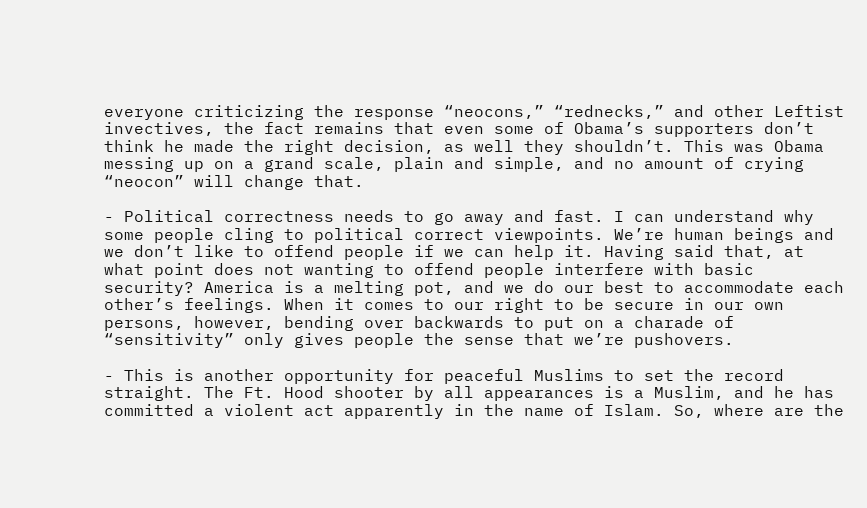everyone criticizing the response “neocons,” “rednecks,” and other Leftist invectives, the fact remains that even some of Obama’s supporters don’t think he made the right decision, as well they shouldn’t. This was Obama messing up on a grand scale, plain and simple, and no amount of crying “neocon” will change that.

- Political correctness needs to go away and fast. I can understand why some people cling to political correct viewpoints. We’re human beings and we don’t like to offend people if we can help it. Having said that, at what point does not wanting to offend people interfere with basic security? America is a melting pot, and we do our best to accommodate each other’s feelings. When it comes to our right to be secure in our own persons, however, bending over backwards to put on a charade of “sensitivity” only gives people the sense that we’re pushovers.

- This is another opportunity for peaceful Muslims to set the record straight. The Ft. Hood shooter by all appearances is a Muslim, and he has committed a violent act apparently in the name of Islam. So, where are the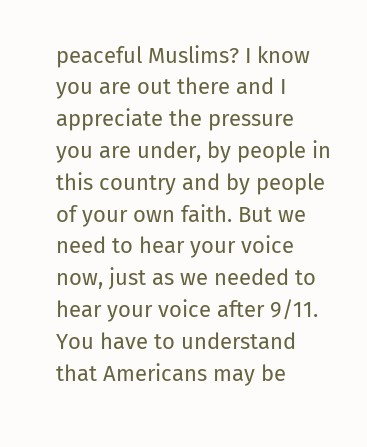peaceful Muslims? I know you are out there and I appreciate the pressure you are under, by people in this country and by people of your own faith. But we need to hear your voice now, just as we needed to hear your voice after 9/11. You have to understand that Americans may be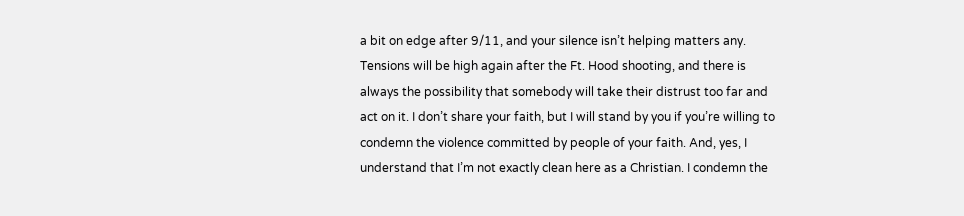a bit on edge after 9/11, and your silence isn’t helping matters any. Tensions will be high again after the Ft. Hood shooting, and there is always the possibility that somebody will take their distrust too far and act on it. I don’t share your faith, but I will stand by you if you’re willing to condemn the violence committed by people of your faith. And, yes, I understand that I’m not exactly clean here as a Christian. I condemn the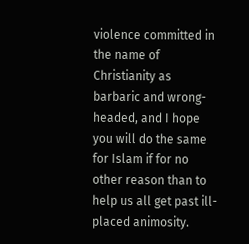violence committed in the name of Christianity as barbaric and wrong-headed, and I hope you will do the same for Islam if for no other reason than to help us all get past ill-placed animosity.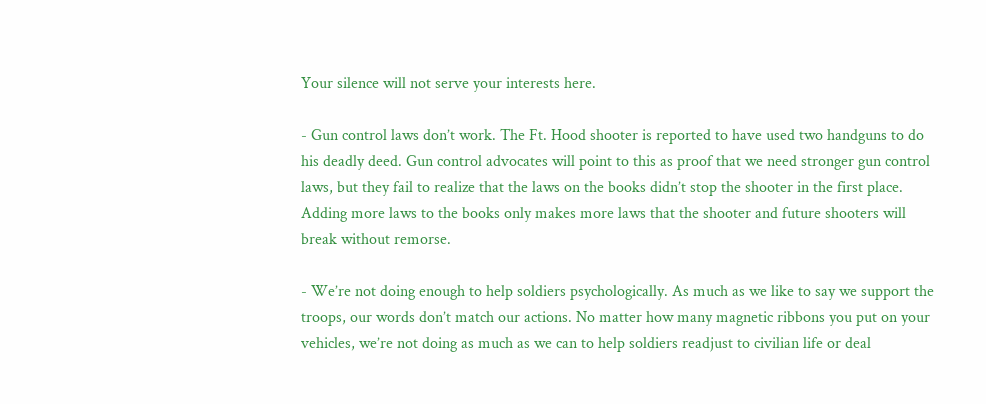Your silence will not serve your interests here.

- Gun control laws don’t work. The Ft. Hood shooter is reported to have used two handguns to do his deadly deed. Gun control advocates will point to this as proof that we need stronger gun control laws, but they fail to realize that the laws on the books didn’t stop the shooter in the first place. Adding more laws to the books only makes more laws that the shooter and future shooters will break without remorse.

- We’re not doing enough to help soldiers psychologically. As much as we like to say we support the troops, our words don’t match our actions. No matter how many magnetic ribbons you put on your vehicles, we’re not doing as much as we can to help soldiers readjust to civilian life or deal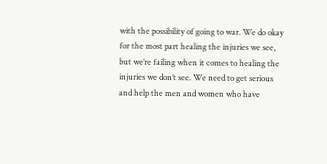with the possibility of going to war. We do okay for the most part healing the injuries we see, but we’re failing when it comes to healing the injuries we don’t see. We need to get serious and help the men and women who have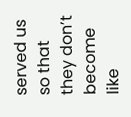served us so that they don’t become like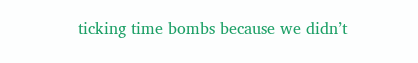ticking time bombs because we didn’t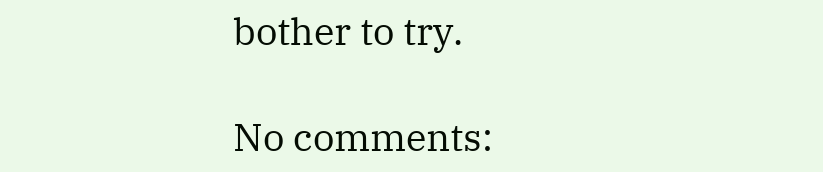bother to try.

No comments: